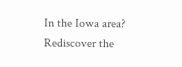In the Iowa area? Rediscover the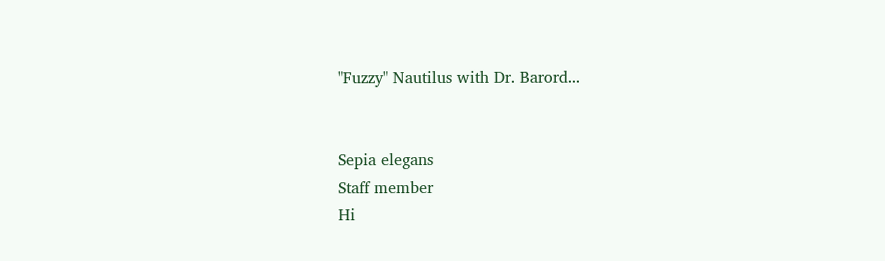"Fuzzy" Nautilus with Dr. Barord...


Sepia elegans
Staff member
Hi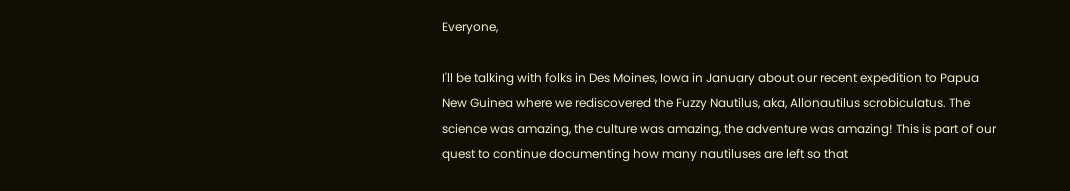Everyone,

I'll be talking with folks in Des Moines, Iowa in January about our recent expedition to Papua New Guinea where we rediscovered the Fuzzy Nautilus, aka, Allonautilus scrobiculatus. The science was amazing, the culture was amazing, the adventure was amazing! This is part of our quest to continue documenting how many nautiluses are left so that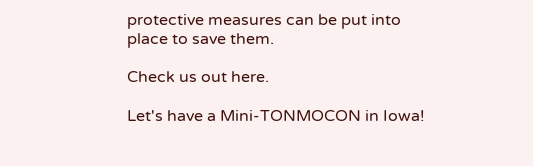protective measures can be put into place to save them.

Check us out here.

Let's have a Mini-TONMOCON in Iowa!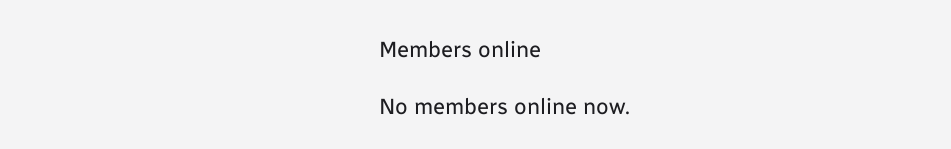Members online

No members online now.